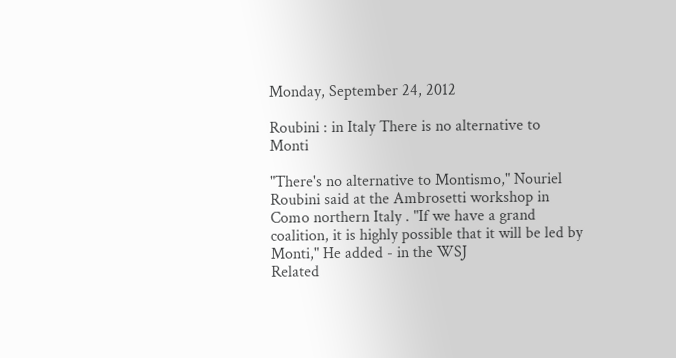Monday, September 24, 2012

Roubini : in Italy There is no alternative to Monti

"There's no alternative to Montismo," Nouriel Roubini said at the Ambrosetti workshop in Como northern Italy . "If we have a grand coalition, it is highly possible that it will be led by Monti," He added - in the WSJ
Related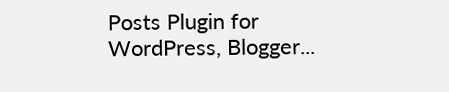Posts Plugin for WordPress, Blogger...